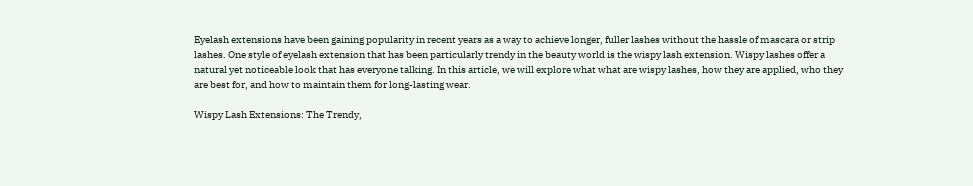Eyelash extensions have been gaining popularity in recent years as a way to achieve longer, fuller lashes without the hassle of mascara or strip lashes. One style of eyelash extension that has been particularly trendy in the beauty world is the wispy lash extension. Wispy lashes offer a natural yet noticeable look that has everyone talking. In this article, we will explore what what are wispy lashes, how they are applied, who they are best for, and how to maintain them for long-lasting wear.

Wispy Lash Extensions: The Trendy,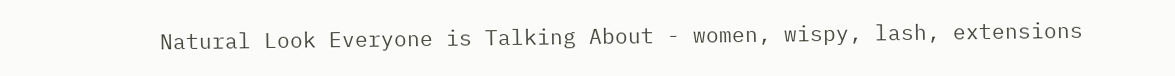Natural Look Everyone is Talking About - women, wispy, lash, extensions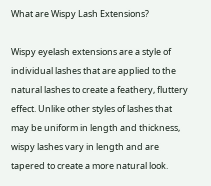What are Wispy Lash Extensions?

Wispy eyelash extensions are a style of individual lashes that are applied to the natural lashes to create a feathery, fluttery effect. Unlike other styles of lashes that may be uniform in length and thickness, wispy lashes vary in length and are tapered to create a more natural look.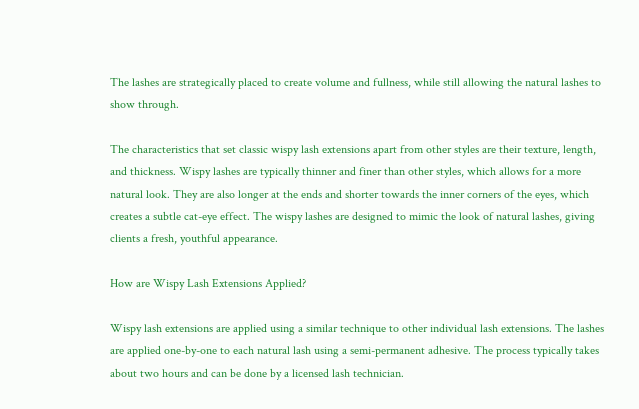The lashes are strategically placed to create volume and fullness, while still allowing the natural lashes to show through.

The characteristics that set classic wispy lash extensions apart from other styles are their texture, length, and thickness. Wispy lashes are typically thinner and finer than other styles, which allows for a more natural look. They are also longer at the ends and shorter towards the inner corners of the eyes, which creates a subtle cat-eye effect. The wispy lashes are designed to mimic the look of natural lashes, giving clients a fresh, youthful appearance.

How are Wispy Lash Extensions Applied?

Wispy lash extensions are applied using a similar technique to other individual lash extensions. The lashes are applied one-by-one to each natural lash using a semi-permanent adhesive. The process typically takes about two hours and can be done by a licensed lash technician.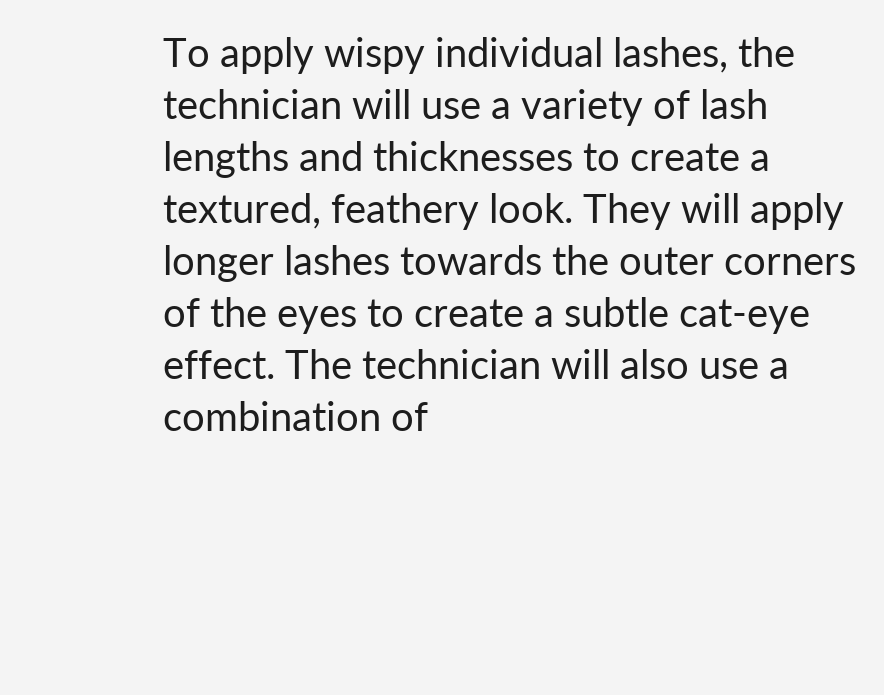To apply wispy individual lashes, the technician will use a variety of lash lengths and thicknesses to create a textured, feathery look. They will apply longer lashes towards the outer corners of the eyes to create a subtle cat-eye effect. The technician will also use a combination of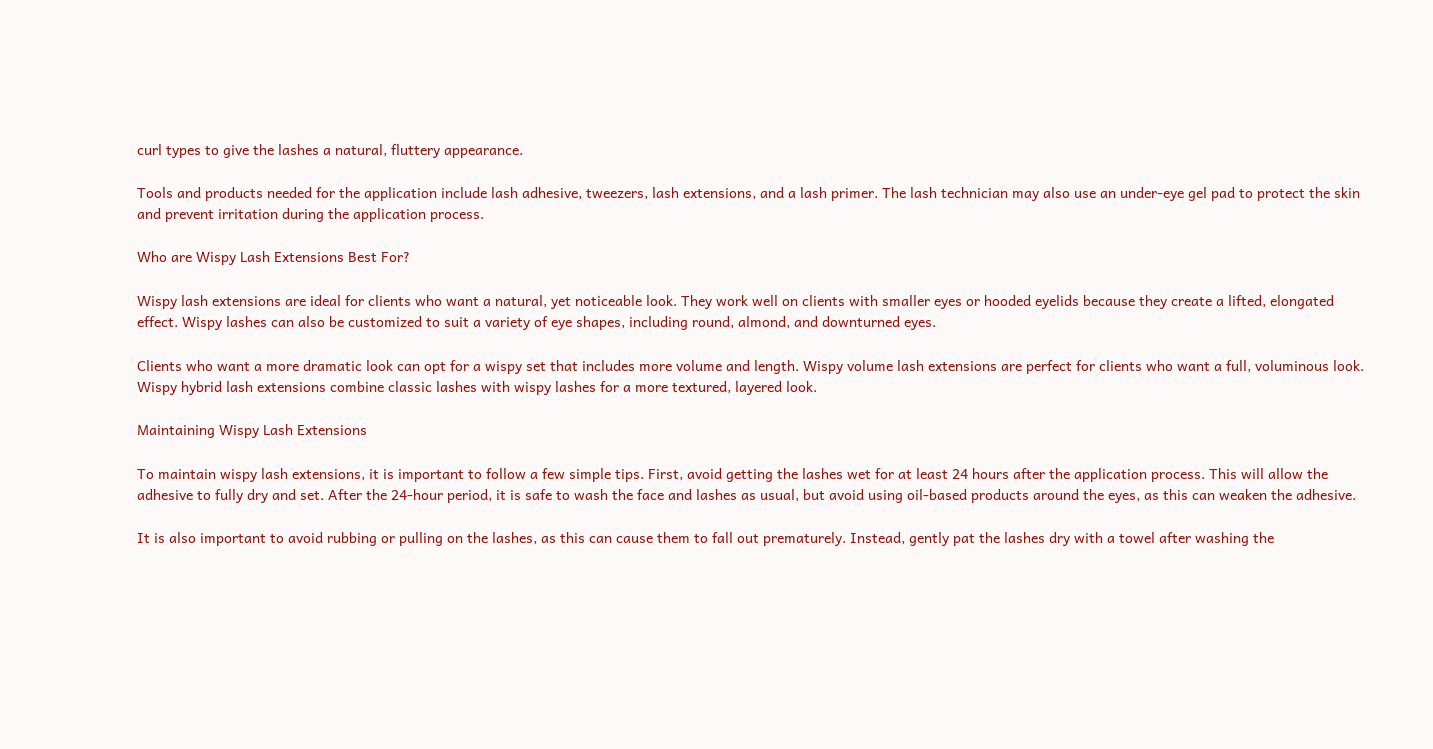curl types to give the lashes a natural, fluttery appearance.

Tools and products needed for the application include lash adhesive, tweezers, lash extensions, and a lash primer. The lash technician may also use an under-eye gel pad to protect the skin and prevent irritation during the application process.

Who are Wispy Lash Extensions Best For?

Wispy lash extensions are ideal for clients who want a natural, yet noticeable look. They work well on clients with smaller eyes or hooded eyelids because they create a lifted, elongated effect. Wispy lashes can also be customized to suit a variety of eye shapes, including round, almond, and downturned eyes.

Clients who want a more dramatic look can opt for a wispy set that includes more volume and length. Wispy volume lash extensions are perfect for clients who want a full, voluminous look. Wispy hybrid lash extensions combine classic lashes with wispy lashes for a more textured, layered look.

Maintaining Wispy Lash Extensions

To maintain wispy lash extensions, it is important to follow a few simple tips. First, avoid getting the lashes wet for at least 24 hours after the application process. This will allow the adhesive to fully dry and set. After the 24-hour period, it is safe to wash the face and lashes as usual, but avoid using oil-based products around the eyes, as this can weaken the adhesive.

It is also important to avoid rubbing or pulling on the lashes, as this can cause them to fall out prematurely. Instead, gently pat the lashes dry with a towel after washing the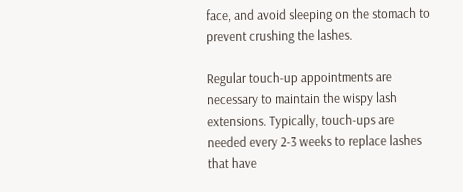face, and avoid sleeping on the stomach to prevent crushing the lashes.

Regular touch-up appointments are necessary to maintain the wispy lash extensions. Typically, touch-ups are needed every 2-3 weeks to replace lashes that have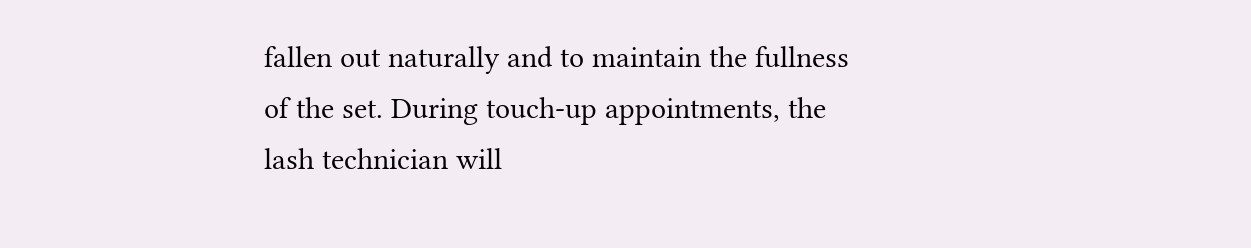fallen out naturally and to maintain the fullness of the set. During touch-up appointments, the lash technician will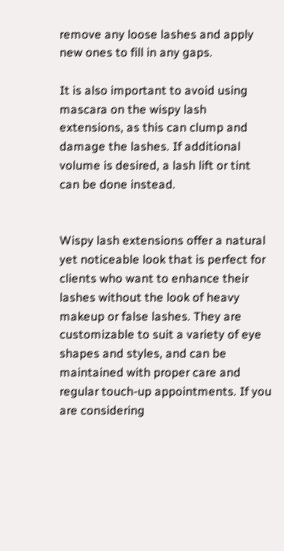remove any loose lashes and apply new ones to fill in any gaps.

It is also important to avoid using mascara on the wispy lash extensions, as this can clump and damage the lashes. If additional volume is desired, a lash lift or tint can be done instead.


Wispy lash extensions offer a natural yet noticeable look that is perfect for clients who want to enhance their lashes without the look of heavy makeup or false lashes. They are customizable to suit a variety of eye shapes and styles, and can be maintained with proper care and regular touch-up appointments. If you are considering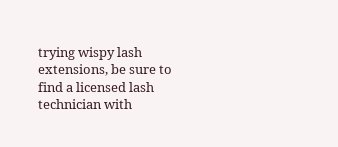trying wispy lash extensions, be sure to find a licensed lash technician with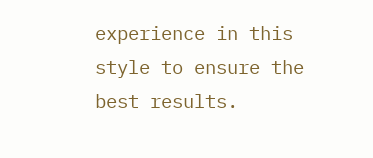experience in this style to ensure the best results.